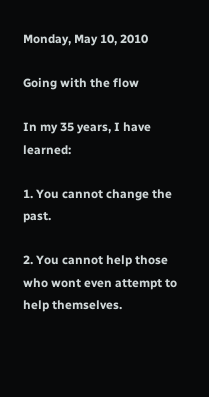Monday, May 10, 2010

Going with the flow

In my 35 years, I have learned:

1. You cannot change the past.

2. You cannot help those who wont even attempt to help themselves.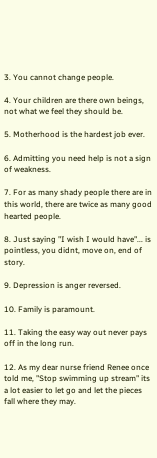3. You cannot change people.

4. Your children are there own beings, not what we feel they should be.

5. Motherhood is the hardest job ever.

6. Admitting you need help is not a sign of weakness.

7. For as many shady people there are in this world, there are twice as many good hearted people.

8. Just saying "I wish I would have"... is pointless, you didnt, move on, end of story.

9. Depression is anger reversed.

10. Family is paramount.

11. Taking the easy way out never pays off in the long run.

12. As my dear nurse friend Renee once told me, "Stop swimming up stream" its a lot easier to let go and let the pieces fall where they may.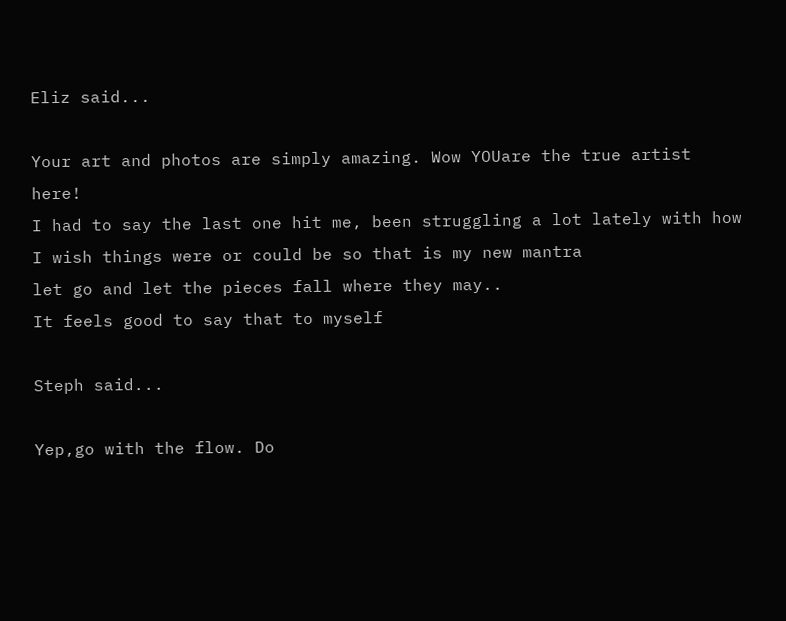Eliz said...

Your art and photos are simply amazing. Wow YOUare the true artist here!
I had to say the last one hit me, been struggling a lot lately with how I wish things were or could be so that is my new mantra
let go and let the pieces fall where they may..
It feels good to say that to myself

Steph said...

Yep,go with the flow. Do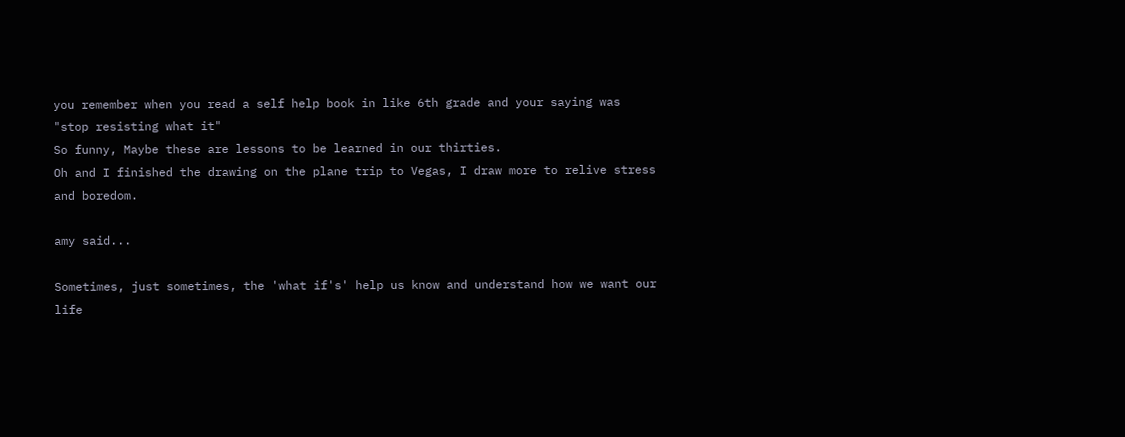you remember when you read a self help book in like 6th grade and your saying was "stop resisting what it"
So funny, Maybe these are lessons to be learned in our thirties.
Oh and I finished the drawing on the plane trip to Vegas, I draw more to relive stress and boredom.

amy said...

Sometimes, just sometimes, the 'what if's' help us know and understand how we want our life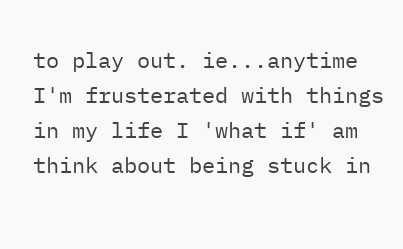to play out. ie...anytime I'm frusterated with things in my life I 'what if' am think about being stuck in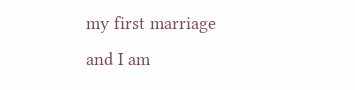my first marriage and I am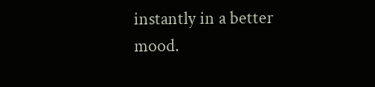instantly in a better mood.